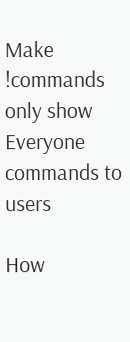Make !commands only show Everyone commands to users

How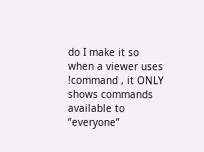do I make it so when a viewer uses !command , it ONLY shows commands available to “everyone”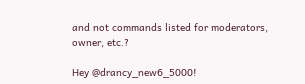and not commands listed for moderators, owner, etc.?

Hey @drancy_new6_5000!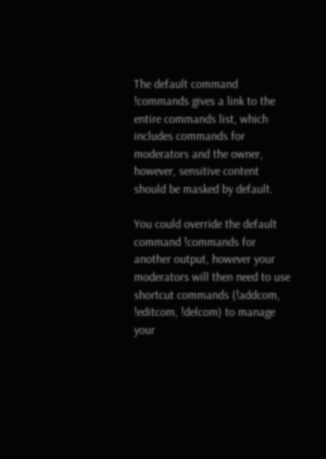The default command !commands gives a link to the entire commands list, which includes commands for moderators and the owner, however, sensitive content should be masked by default.

You could override the default command !commands for another output, however your moderators will then need to use shortcut commands (!addcom, !editcom, !delcom) to manage your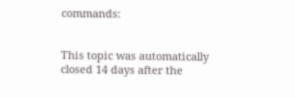commands:


This topic was automatically closed 14 days after the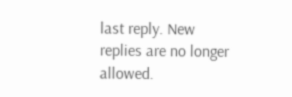last reply. New replies are no longer allowed.